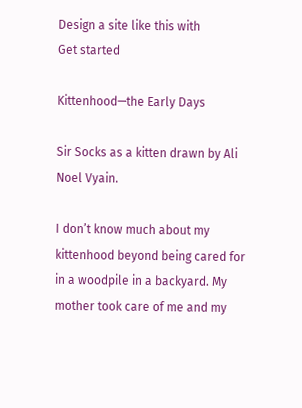Design a site like this with
Get started

Kittenhood—the Early Days

Sir Socks as a kitten drawn by Ali Noel Vyain.

I don’t know much about my kittenhood beyond being cared for in a woodpile in a backyard. My mother took care of me and my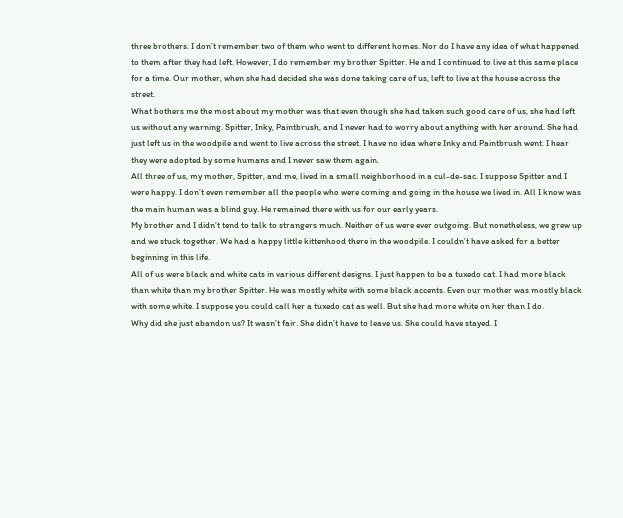three brothers. I don’t remember two of them who went to different homes. Nor do I have any idea of what happened to them after they had left. However, I do remember my brother Spitter. He and I continued to live at this same place for a time. Our mother, when she had decided she was done taking care of us, left to live at the house across the street.
What bothers me the most about my mother was that even though she had taken such good care of us, she had left us without any warning. Spitter, Inky, Paintbrush, and I never had to worry about anything with her around. She had just left us in the woodpile and went to live across the street. I have no idea where Inky and Paintbrush went. I hear they were adopted by some humans and I never saw them again.
All three of us, my mother, Spitter, and me, lived in a small neighborhood in a cul-de-sac. I suppose Spitter and I were happy. I don’t even remember all the people who were coming and going in the house we lived in. All I know was the main human was a blind guy. He remained there with us for our early years.
My brother and I didn’t tend to talk to strangers much. Neither of us were ever outgoing. But nonetheless, we grew up and we stuck together. We had a happy little kittenhood there in the woodpile. I couldn’t have asked for a better beginning in this life.
All of us were black and white cats in various different designs. I just happen to be a tuxedo cat. I had more black than white than my brother Spitter. He was mostly white with some black accents. Even our mother was mostly black with some white. I suppose you could call her a tuxedo cat as well. But she had more white on her than I do.
Why did she just abandon us? It wasn’t fair. She didn’t have to leave us. She could have stayed. I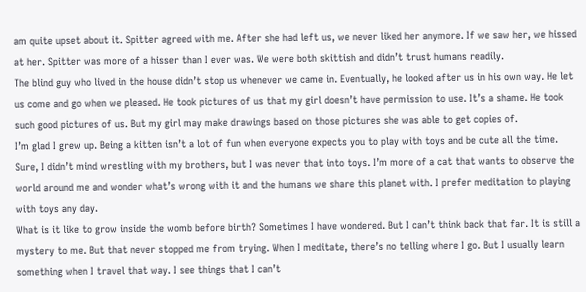am quite upset about it. Spitter agreed with me. After she had left us, we never liked her anymore. If we saw her, we hissed at her. Spitter was more of a hisser than I ever was. We were both skittish and didn’t trust humans readily.
The blind guy who lived in the house didn’t stop us whenever we came in. Eventually, he looked after us in his own way. He let us come and go when we pleased. He took pictures of us that my girl doesn’t have permission to use. It’s a shame. He took such good pictures of us. But my girl may make drawings based on those pictures she was able to get copies of.
I’m glad I grew up. Being a kitten isn’t a lot of fun when everyone expects you to play with toys and be cute all the time. Sure, I didn’t mind wrestling with my brothers, but I was never that into toys. I’m more of a cat that wants to observe the world around me and wonder what’s wrong with it and the humans we share this planet with. I prefer meditation to playing with toys any day.
What is it like to grow inside the womb before birth? Sometimes I have wondered. But I can’t think back that far. It is still a mystery to me. But that never stopped me from trying. When I meditate, there’s no telling where I go. But I usually learn something when I travel that way. I see things that I can’t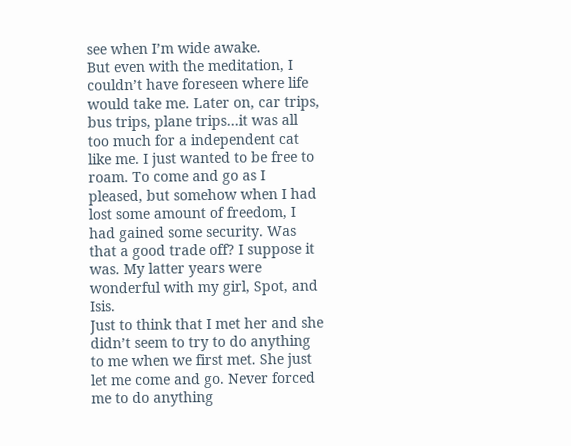see when I’m wide awake.
But even with the meditation, I couldn’t have foreseen where life would take me. Later on, car trips, bus trips, plane trips…it was all too much for a independent cat like me. I just wanted to be free to roam. To come and go as I pleased, but somehow when I had lost some amount of freedom, I had gained some security. Was that a good trade off? I suppose it was. My latter years were wonderful with my girl, Spot, and Isis.
Just to think that I met her and she didn’t seem to try to do anything to me when we first met. She just let me come and go. Never forced me to do anything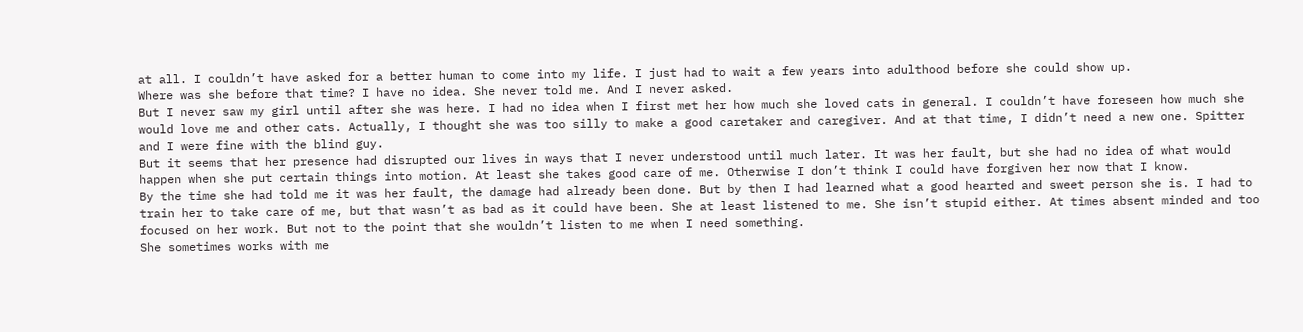at all. I couldn’t have asked for a better human to come into my life. I just had to wait a few years into adulthood before she could show up.
Where was she before that time? I have no idea. She never told me. And I never asked.
But I never saw my girl until after she was here. I had no idea when I first met her how much she loved cats in general. I couldn’t have foreseen how much she would love me and other cats. Actually, I thought she was too silly to make a good caretaker and caregiver. And at that time, I didn’t need a new one. Spitter and I were fine with the blind guy.
But it seems that her presence had disrupted our lives in ways that I never understood until much later. It was her fault, but she had no idea of what would happen when she put certain things into motion. At least she takes good care of me. Otherwise I don’t think I could have forgiven her now that I know.
By the time she had told me it was her fault, the damage had already been done. But by then I had learned what a good hearted and sweet person she is. I had to train her to take care of me, but that wasn’t as bad as it could have been. She at least listened to me. She isn’t stupid either. At times absent minded and too focused on her work. But not to the point that she wouldn’t listen to me when I need something.
She sometimes works with me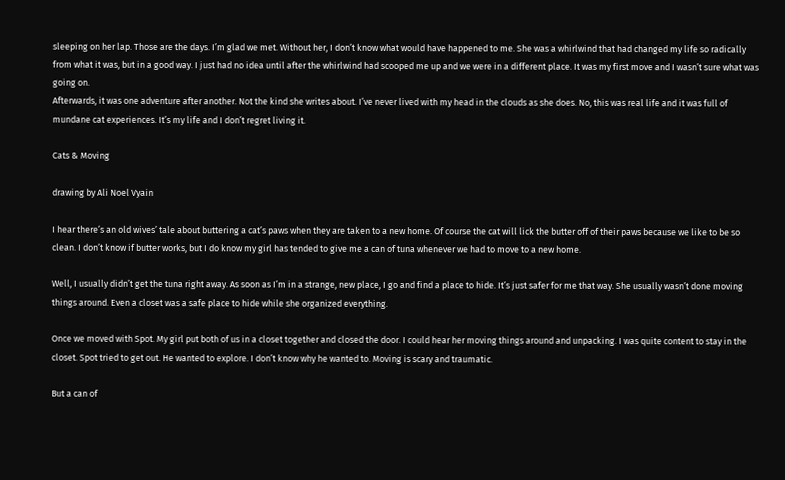sleeping on her lap. Those are the days. I’m glad we met. Without her, I don’t know what would have happened to me. She was a whirlwind that had changed my life so radically from what it was, but in a good way. I just had no idea until after the whirlwind had scooped me up and we were in a different place. It was my first move and I wasn’t sure what was going on.
Afterwards, it was one adventure after another. Not the kind she writes about. I’ve never lived with my head in the clouds as she does. No, this was real life and it was full of mundane cat experiences. It’s my life and I don’t regret living it.

Cats & Moving

drawing by Ali Noel Vyain

I hear there’s an old wives’ tale about buttering a cat’s paws when they are taken to a new home. Of course the cat will lick the butter off of their paws because we like to be so clean. I don’t know if butter works, but I do know my girl has tended to give me a can of tuna whenever we had to move to a new home.

Well, I usually didn’t get the tuna right away. As soon as I’m in a strange, new place, I go and find a place to hide. It’s just safer for me that way. She usually wasn’t done moving things around. Even a closet was a safe place to hide while she organized everything.

Once we moved with Spot. My girl put both of us in a closet together and closed the door. I could hear her moving things around and unpacking. I was quite content to stay in the closet. Spot tried to get out. He wanted to explore. I don’t know why he wanted to. Moving is scary and traumatic.

But a can of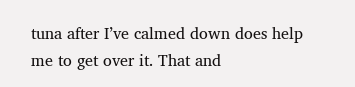tuna after I’ve calmed down does help me to get over it. That and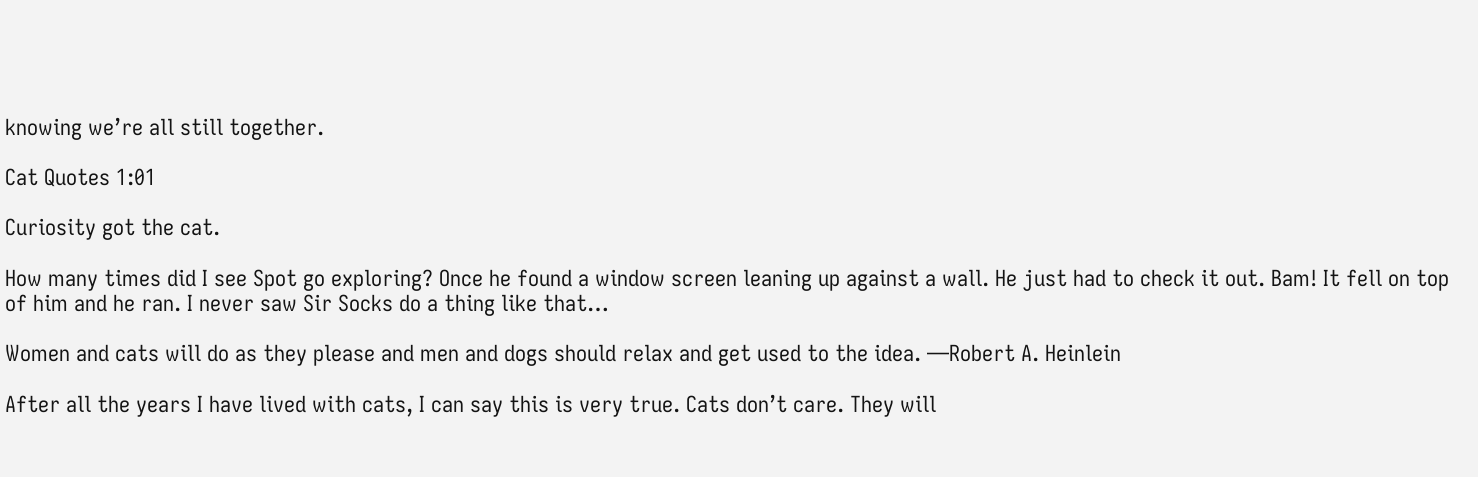knowing we’re all still together.

Cat Quotes 1:01

Curiosity got the cat.

How many times did I see Spot go exploring? Once he found a window screen leaning up against a wall. He just had to check it out. Bam! It fell on top of him and he ran. I never saw Sir Socks do a thing like that…

Women and cats will do as they please and men and dogs should relax and get used to the idea. —Robert A. Heinlein

After all the years I have lived with cats, I can say this is very true. Cats don’t care. They will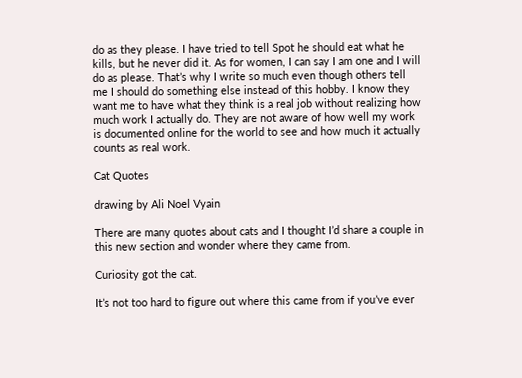do as they please. I have tried to tell Spot he should eat what he kills, but he never did it. As for women, I can say I am one and I will do as please. That’s why I write so much even though others tell me I should do something else instead of this hobby. I know they want me to have what they think is a real job without realizing how much work I actually do. They are not aware of how well my work is documented online for the world to see and how much it actually counts as real work.

Cat Quotes

drawing by Ali Noel Vyain

There are many quotes about cats and I thought I’d share a couple in this new section and wonder where they came from.

Curiosity got the cat.

It’s not too hard to figure out where this came from if you’ve ever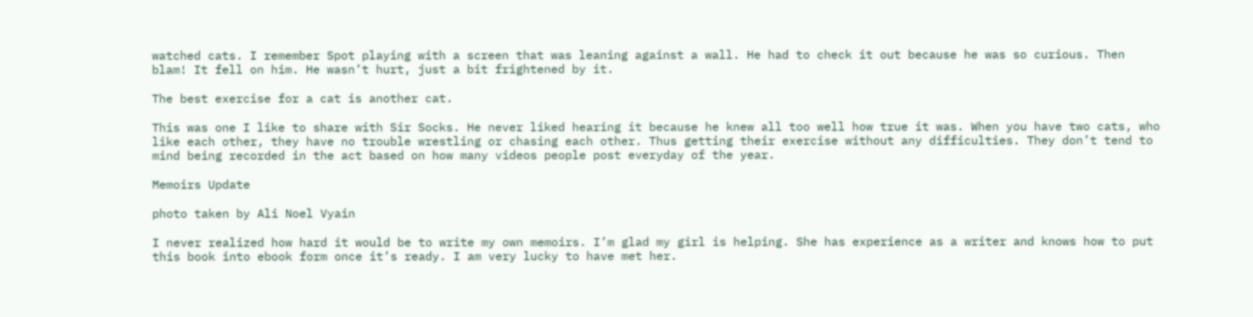watched cats. I remember Spot playing with a screen that was leaning against a wall. He had to check it out because he was so curious. Then blam! It fell on him. He wasn’t hurt, just a bit frightened by it.

The best exercise for a cat is another cat.

This was one I like to share with Sir Socks. He never liked hearing it because he knew all too well how true it was. When you have two cats, who like each other, they have no trouble wrestling or chasing each other. Thus getting their exercise without any difficulties. They don’t tend to mind being recorded in the act based on how many videos people post everyday of the year.

Memoirs Update

photo taken by Ali Noel Vyain

I never realized how hard it would be to write my own memoirs. I’m glad my girl is helping. She has experience as a writer and knows how to put this book into ebook form once it’s ready. I am very lucky to have met her.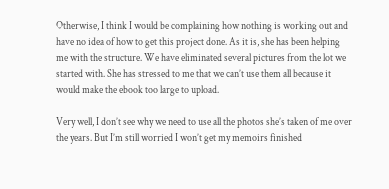Otherwise, I think I would be complaining how nothing is working out and have no idea of how to get this project done. As it is, she has been helping me with the structure. We have eliminated several pictures from the lot we started with. She has stressed to me that we can’t use them all because it would make the ebook too large to upload.

Very well, I don’t see why we need to use all the photos she’s taken of me over the years. But I’m still worried I won’t get my memoirs finished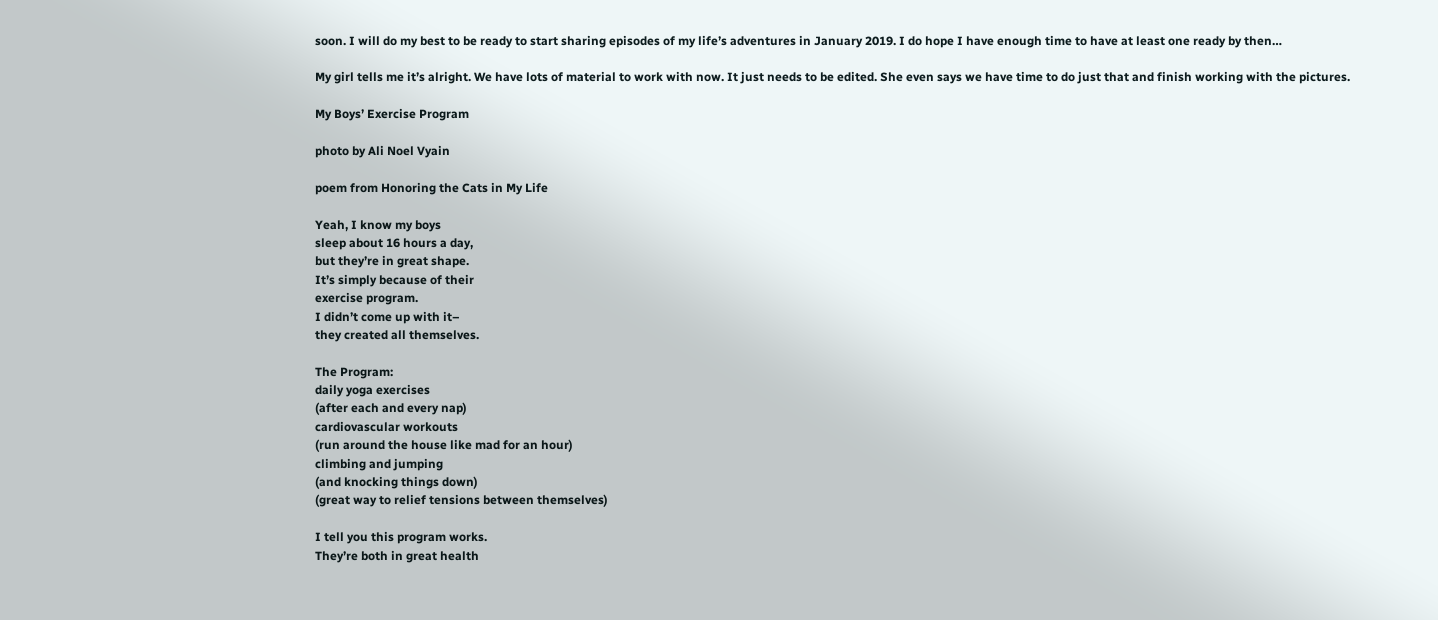soon. I will do my best to be ready to start sharing episodes of my life’s adventures in January 2019. I do hope I have enough time to have at least one ready by then…

My girl tells me it’s alright. We have lots of material to work with now. It just needs to be edited. She even says we have time to do just that and finish working with the pictures.

My Boys’ Exercise Program

photo by Ali Noel Vyain

poem from Honoring the Cats in My Life

Yeah, I know my boys
sleep about 16 hours a day,
but they’re in great shape.
It’s simply because of their
exercise program.
I didn’t come up with it–
they created all themselves.

The Program:
daily yoga exercises
(after each and every nap)
cardiovascular workouts
(run around the house like mad for an hour)
climbing and jumping
(and knocking things down)
(great way to relief tensions between themselves)

I tell you this program works.
They’re both in great health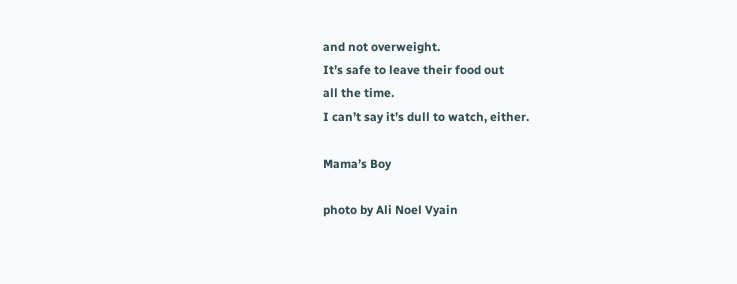and not overweight.
It’s safe to leave their food out
all the time.
I can’t say it’s dull to watch, either.

Mama’s Boy

photo by Ali Noel Vyain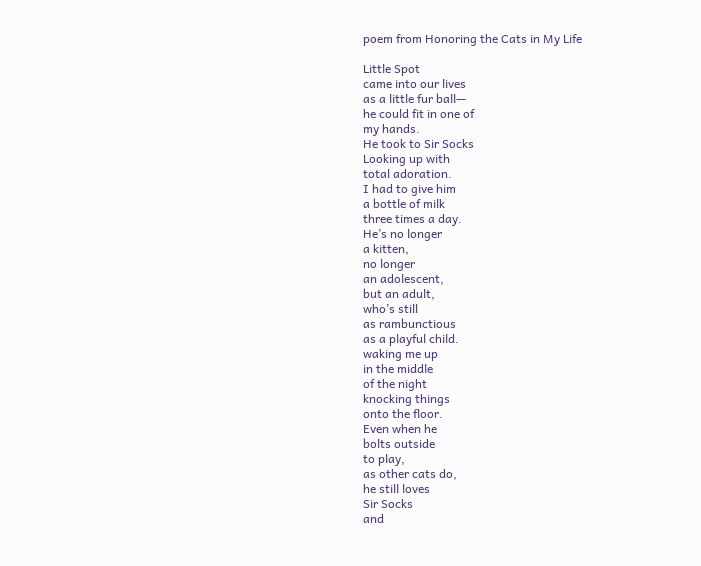poem from Honoring the Cats in My Life

Little Spot
came into our lives
as a little fur ball—
he could fit in one of
my hands.
He took to Sir Socks
Looking up with
total adoration.
I had to give him
a bottle of milk
three times a day.
He’s no longer
a kitten,
no longer
an adolescent,
but an adult,
who’s still
as rambunctious
as a playful child.
waking me up
in the middle
of the night
knocking things
onto the floor.
Even when he
bolts outside
to play,
as other cats do,
he still loves
Sir Socks
and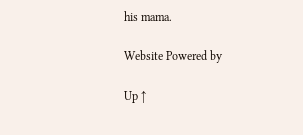his mama.

Website Powered by

Up ↑